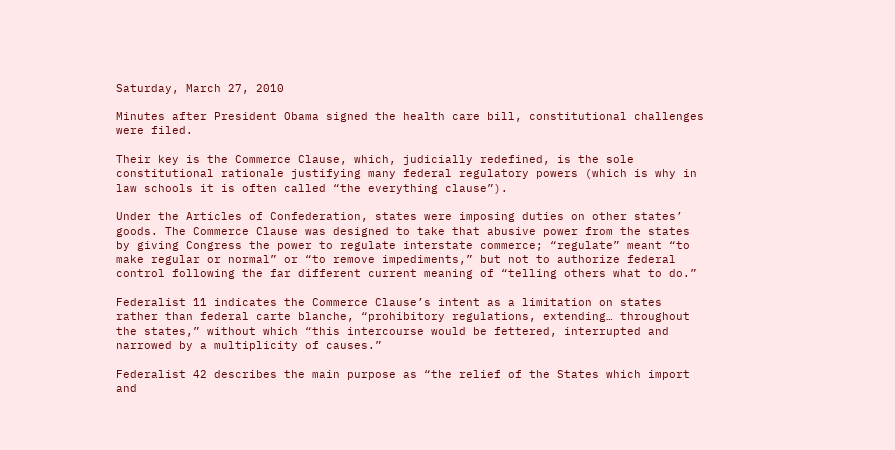Saturday, March 27, 2010

Minutes after President Obama signed the health care bill, constitutional challenges were filed.

Their key is the Commerce Clause, which, judicially redefined, is the sole constitutional rationale justifying many federal regulatory powers (which is why in law schools it is often called “the everything clause”).

Under the Articles of Confederation, states were imposing duties on other states’ goods. The Commerce Clause was designed to take that abusive power from the states by giving Congress the power to regulate interstate commerce; “regulate” meant “to make regular or normal” or “to remove impediments,” but not to authorize federal control following the far different current meaning of “telling others what to do.”

Federalist 11 indicates the Commerce Clause’s intent as a limitation on states rather than federal carte blanche, “prohibitory regulations, extending… throughout the states,” without which “this intercourse would be fettered, interrupted and narrowed by a multiplicity of causes.”

Federalist 42 describes the main purpose as “the relief of the States which import and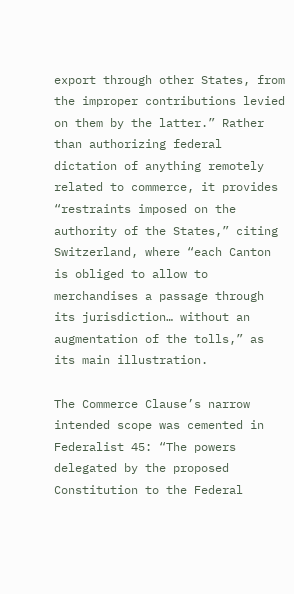export through other States, from the improper contributions levied on them by the latter.” Rather than authorizing federal dictation of anything remotely related to commerce, it provides “restraints imposed on the authority of the States,” citing Switzerland, where “each Canton is obliged to allow to merchandises a passage through its jurisdiction… without an augmentation of the tolls,” as its main illustration.

The Commerce Clause’s narrow intended scope was cemented in Federalist 45: “The powers delegated by the proposed Constitution to the Federal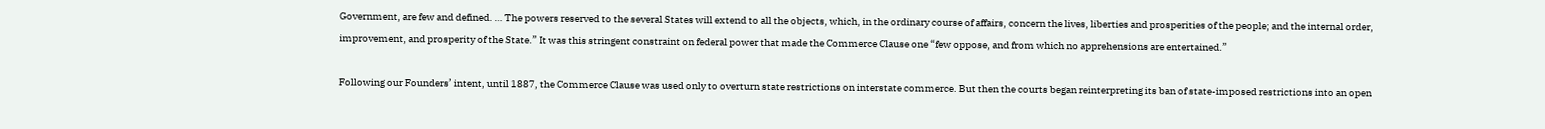Government, are few and defined. … The powers reserved to the several States will extend to all the objects, which, in the ordinary course of affairs, concern the lives, liberties and prosperities of the people; and the internal order, improvement, and prosperity of the State.” It was this stringent constraint on federal power that made the Commerce Clause one “few oppose, and from which no apprehensions are entertained.”

Following our Founders’ intent, until 1887, the Commerce Clause was used only to overturn state restrictions on interstate commerce. But then the courts began reinterpreting its ban of state-imposed restrictions into an open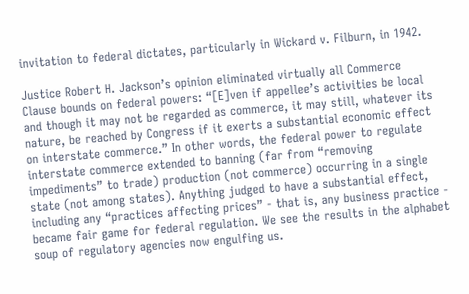invitation to federal dictates, particularly in Wickard v. Filburn, in 1942.

Justice Robert H. Jackson’s opinion eliminated virtually all Commerce Clause bounds on federal powers: “[E]ven if appellee’s activities be local and though it may not be regarded as commerce, it may still, whatever its nature, be reached by Congress if it exerts a substantial economic effect on interstate commerce.” In other words, the federal power to regulate interstate commerce extended to banning (far from “removing impediments” to trade) production (not commerce) occurring in a single state (not among states). Anything judged to have a substantial effect, including any “practices affecting prices” - that is, any business practice - became fair game for federal regulation. We see the results in the alphabet soup of regulatory agencies now engulfing us.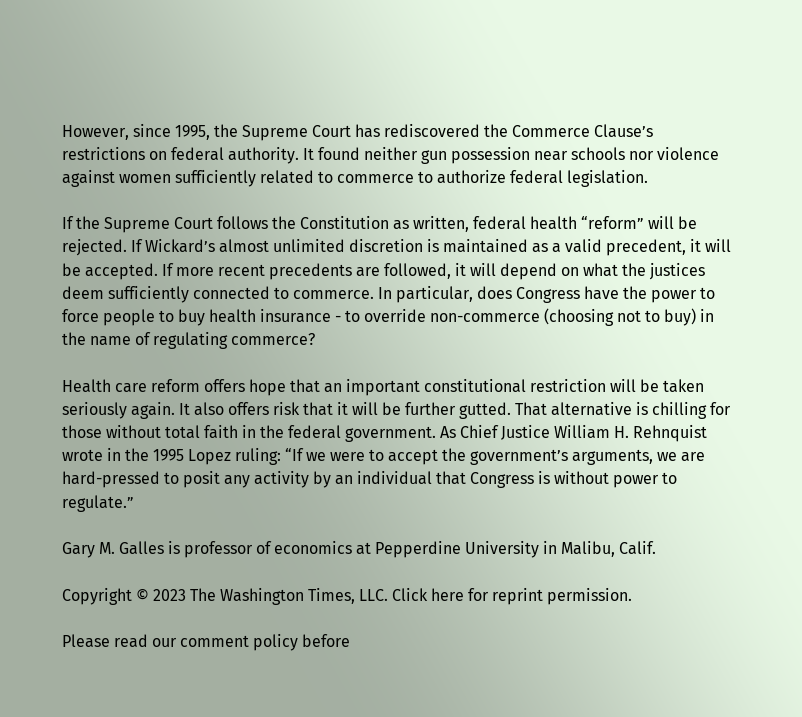However, since 1995, the Supreme Court has rediscovered the Commerce Clause’s restrictions on federal authority. It found neither gun possession near schools nor violence against women sufficiently related to commerce to authorize federal legislation.

If the Supreme Court follows the Constitution as written, federal health “reform” will be rejected. If Wickard’s almost unlimited discretion is maintained as a valid precedent, it will be accepted. If more recent precedents are followed, it will depend on what the justices deem sufficiently connected to commerce. In particular, does Congress have the power to force people to buy health insurance - to override non-commerce (choosing not to buy) in the name of regulating commerce?

Health care reform offers hope that an important constitutional restriction will be taken seriously again. It also offers risk that it will be further gutted. That alternative is chilling for those without total faith in the federal government. As Chief Justice William H. Rehnquist wrote in the 1995 Lopez ruling: “If we were to accept the government’s arguments, we are hard-pressed to posit any activity by an individual that Congress is without power to regulate.”

Gary M. Galles is professor of economics at Pepperdine University in Malibu, Calif.

Copyright © 2023 The Washington Times, LLC. Click here for reprint permission.

Please read our comment policy before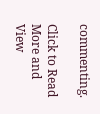commenting.

Click to Read More and View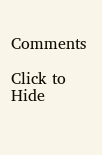Comments

Click to Hide